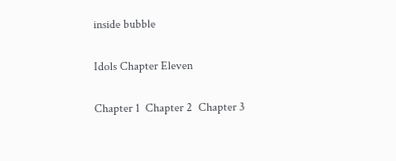inside bubble

Idols Chapter Eleven

Chapter 1  Chapter 2  Chapter 3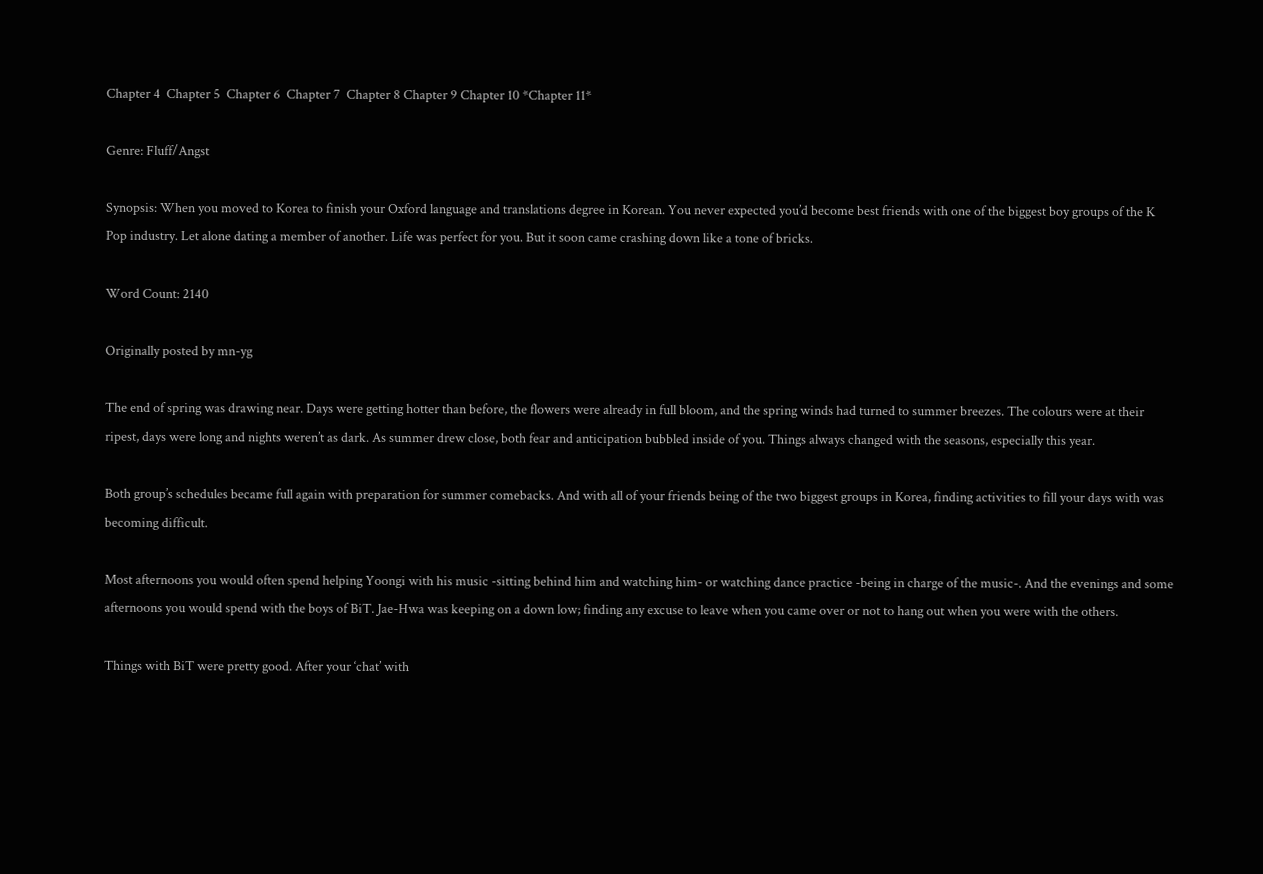Chapter 4  Chapter 5  Chapter 6  Chapter 7  Chapter 8 Chapter 9 Chapter 10 *Chapter 11*

Genre: Fluff/Angst

Synopsis: When you moved to Korea to finish your Oxford language and translations degree in Korean. You never expected you’d become best friends with one of the biggest boy groups of the K Pop industry. Let alone dating a member of another. Life was perfect for you. But it soon came crashing down like a tone of bricks.

Word Count: 2140

Originally posted by mn-yg

The end of spring was drawing near. Days were getting hotter than before, the flowers were already in full bloom, and the spring winds had turned to summer breezes. The colours were at their ripest, days were long and nights weren’t as dark. As summer drew close, both fear and anticipation bubbled inside of you. Things always changed with the seasons, especially this year.

Both group’s schedules became full again with preparation for summer comebacks. And with all of your friends being of the two biggest groups in Korea, finding activities to fill your days with was becoming difficult.

Most afternoons you would often spend helping Yoongi with his music -sitting behind him and watching him- or watching dance practice -being in charge of the music-. And the evenings and some afternoons you would spend with the boys of BiT. Jae-Hwa was keeping on a down low; finding any excuse to leave when you came over or not to hang out when you were with the others.

Things with BiT were pretty good. After your ‘chat’ with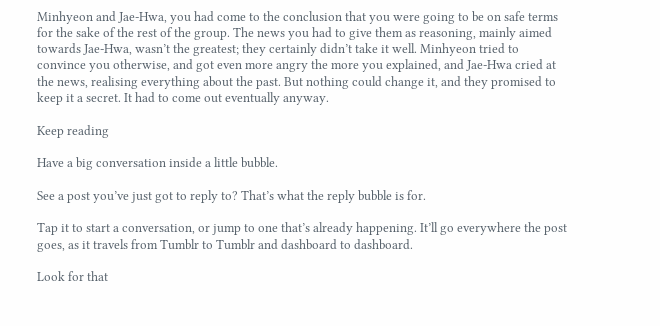Minhyeon and Jae-Hwa, you had come to the conclusion that you were going to be on safe terms for the sake of the rest of the group. The news you had to give them as reasoning, mainly aimed towards Jae-Hwa, wasn’t the greatest; they certainly didn’t take it well. Minhyeon tried to convince you otherwise, and got even more angry the more you explained, and Jae-Hwa cried at the news, realising everything about the past. But nothing could change it, and they promised to keep it a secret. It had to come out eventually anyway.

Keep reading

Have a big conversation inside a little bubble.

See a post you’ve just got to reply to? That’s what the reply bubble is for.

Tap it to start a conversation, or jump to one that’s already happening. It’ll go everywhere the post goes, as it travels from Tumblr to Tumblr and dashboard to dashboard.

Look for that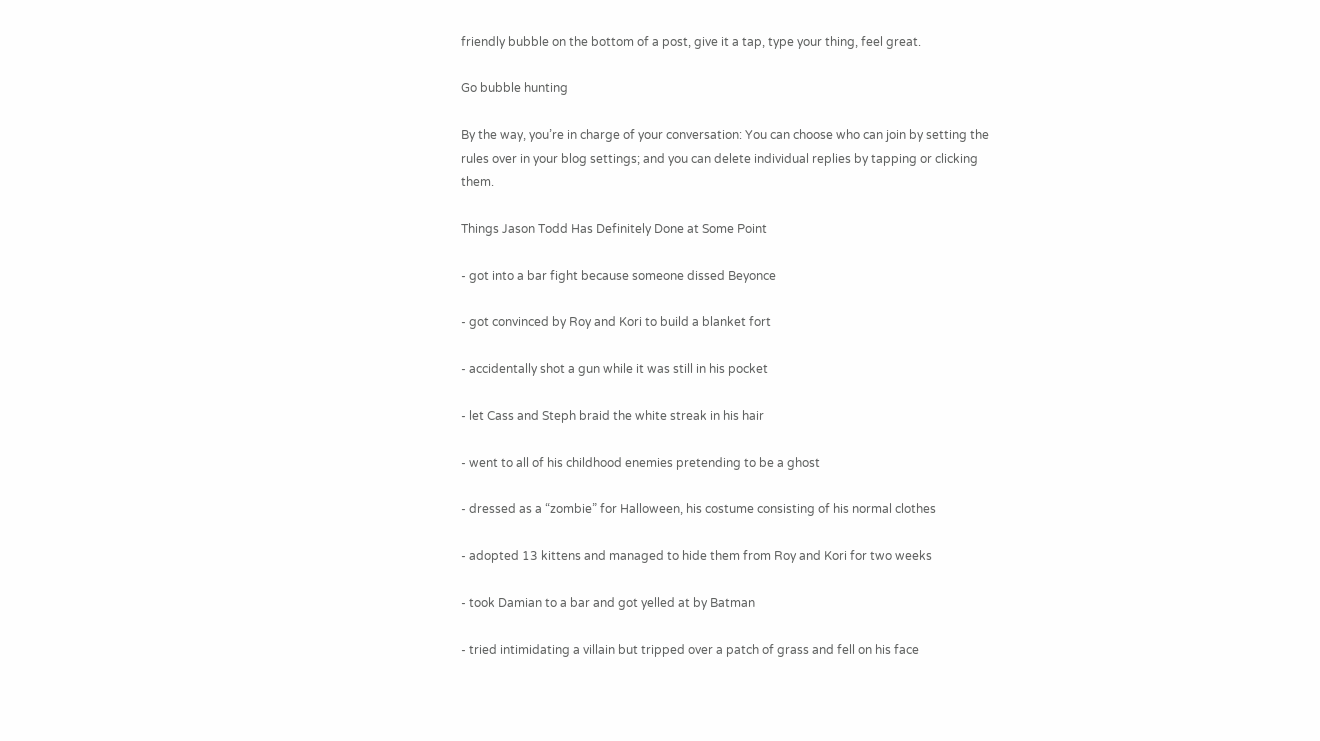friendly bubble on the bottom of a post, give it a tap, type your thing, feel great.

Go bubble hunting

By the way, you’re in charge of your conversation: You can choose who can join by setting the rules over in your blog settings; and you can delete individual replies by tapping or clicking them.

Things Jason Todd Has Definitely Done at Some Point

- got into a bar fight because someone dissed Beyonce

- got convinced by Roy and Kori to build a blanket fort

- accidentally shot a gun while it was still in his pocket

- let Cass and Steph braid the white streak in his hair

- went to all of his childhood enemies pretending to be a ghost

- dressed as a “zombie” for Halloween, his costume consisting of his normal clothes

- adopted 13 kittens and managed to hide them from Roy and Kori for two weeks

- took Damian to a bar and got yelled at by Batman

- tried intimidating a villain but tripped over a patch of grass and fell on his face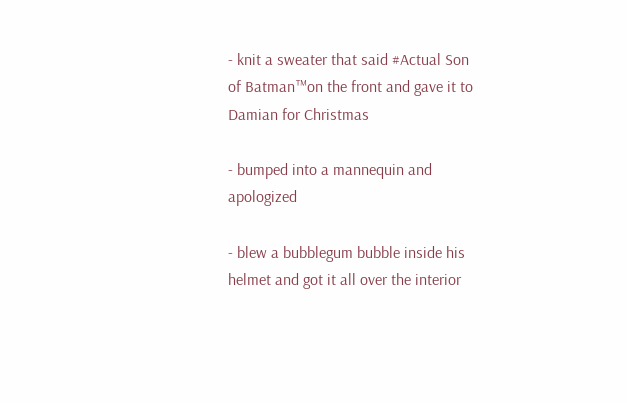- knit a sweater that said #Actual Son of Batman™on the front and gave it to Damian for Christmas

- bumped into a mannequin and apologized

- blew a bubblegum bubble inside his helmet and got it all over the interior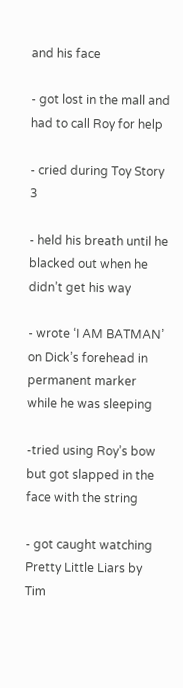and his face

- got lost in the mall and had to call Roy for help

- cried during Toy Story 3

- held his breath until he blacked out when he didn’t get his way

- wrote ‘I AM BATMAN’ on Dick’s forehead in permanent marker while he was sleeping

-tried using Roy’s bow but got slapped in the face with the string

- got caught watching Pretty Little Liars by Tim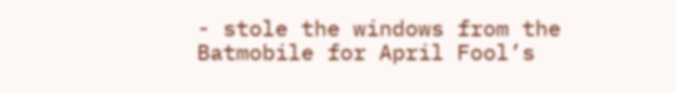- stole the windows from the Batmobile for April Fool’s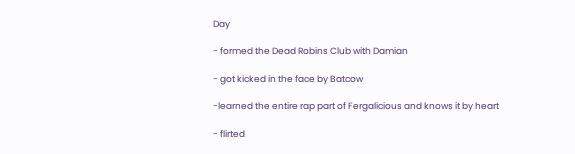Day

- formed the Dead Robins Club with Damian

- got kicked in the face by Batcow

-learned the entire rap part of Fergalicious and knows it by heart

- flirted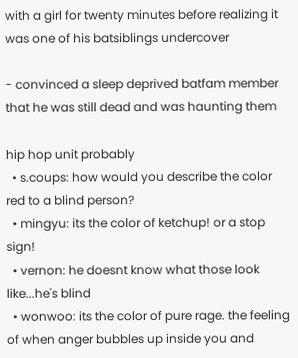with a girl for twenty minutes before realizing it was one of his batsiblings undercover

- convinced a sleep deprived batfam member that he was still dead and was haunting them

hip hop unit probably
  • s.coups: how would you describe the color red to a blind person?
  • mingyu: its the color of ketchup! or a stop sign!
  • vernon: he doesnt know what those look like...he's blind
  • wonwoo: its the color of pure rage. the feeling of when anger bubbles up inside you and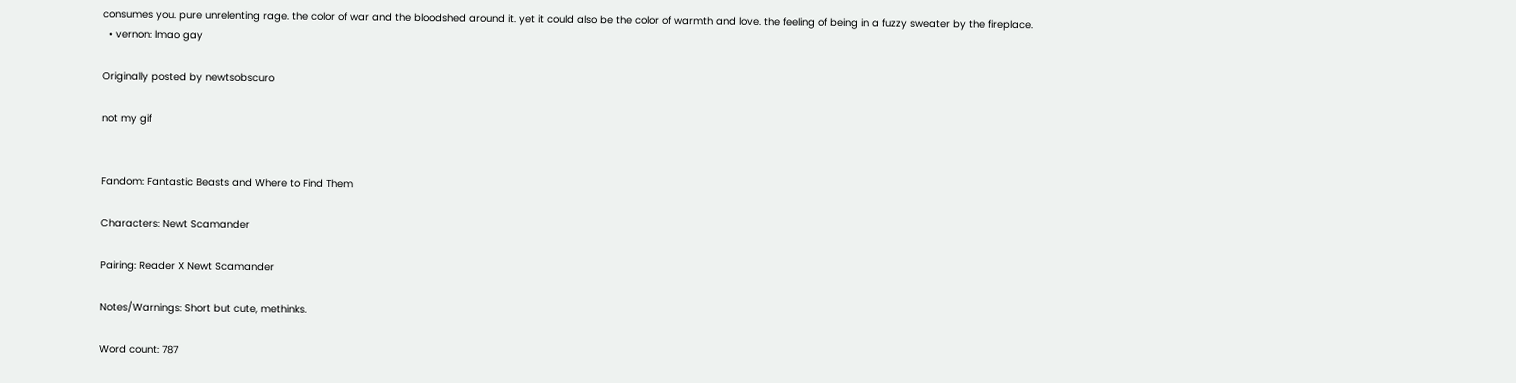consumes you. pure unrelenting rage. the color of war and the bloodshed around it. yet it could also be the color of warmth and love. the feeling of being in a fuzzy sweater by the fireplace.
  • vernon: lmao gay

Originally posted by newtsobscuro

not my gif


Fandom: Fantastic Beasts and Where to Find Them

Characters: Newt Scamander

Pairing: Reader X Newt Scamander

Notes/Warnings: Short but cute, methinks.

Word count: 787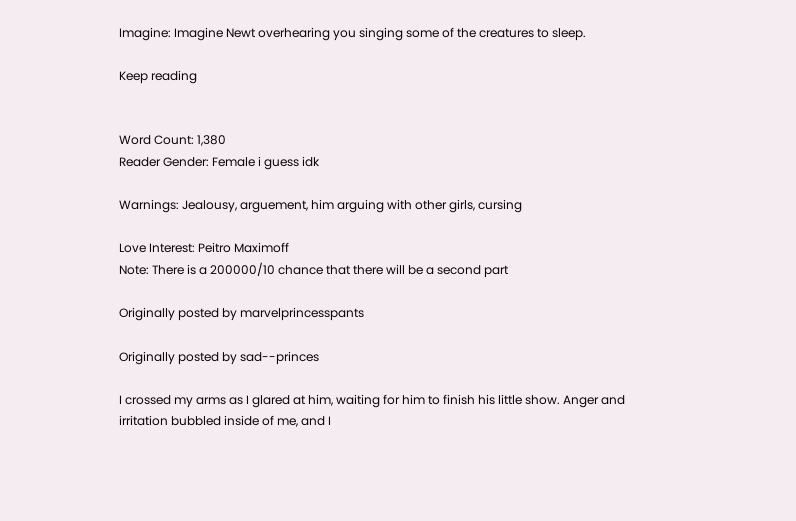Imagine: Imagine Newt overhearing you singing some of the creatures to sleep.

Keep reading


Word Count: 1,380
Reader Gender: Female i guess idk

Warnings: Jealousy, arguement, him arguing with other girls, cursing

Love Interest: Peitro Maximoff
Note: There is a 200000/10 chance that there will be a second part

Originally posted by marvelprincesspants

Originally posted by sad--princes

I crossed my arms as I glared at him, waiting for him to finish his little show. Anger and irritation bubbled inside of me, and I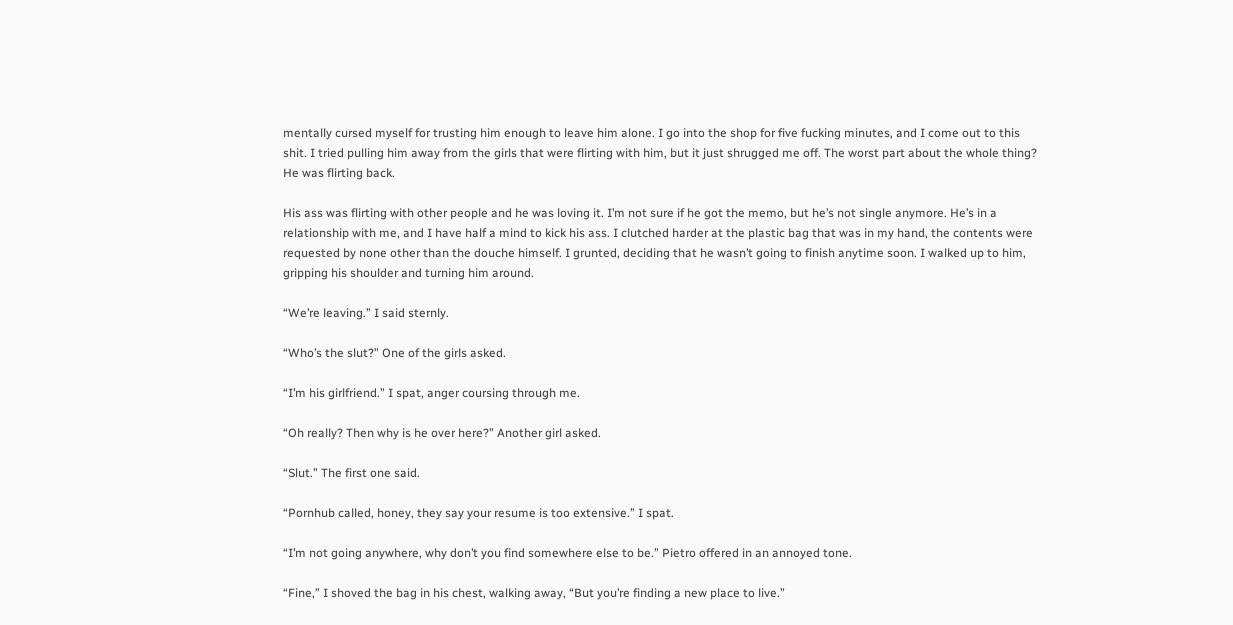mentally cursed myself for trusting him enough to leave him alone. I go into the shop for five fucking minutes, and I come out to this shit. I tried pulling him away from the girls that were flirting with him, but it just shrugged me off. The worst part about the whole thing? He was flirting back.

His ass was flirting with other people and he was loving it. I’m not sure if he got the memo, but he’s not single anymore. He’s in a relationship with me, and I have half a mind to kick his ass. I clutched harder at the plastic bag that was in my hand, the contents were requested by none other than the douche himself. I grunted, deciding that he wasn’t going to finish anytime soon. I walked up to him, gripping his shoulder and turning him around.

“We’re leaving.” I said sternly.

“Who’s the slut?” One of the girls asked.

“I’m his girlfriend.” I spat, anger coursing through me.

“Oh really? Then why is he over here?” Another girl asked.

“Slut.” The first one said.

“Pornhub called, honey, they say your resume is too extensive.” I spat.

“I’m not going anywhere, why don’t you find somewhere else to be.” Pietro offered in an annoyed tone.

“Fine,” I shoved the bag in his chest, walking away, “But you’re finding a new place to live.”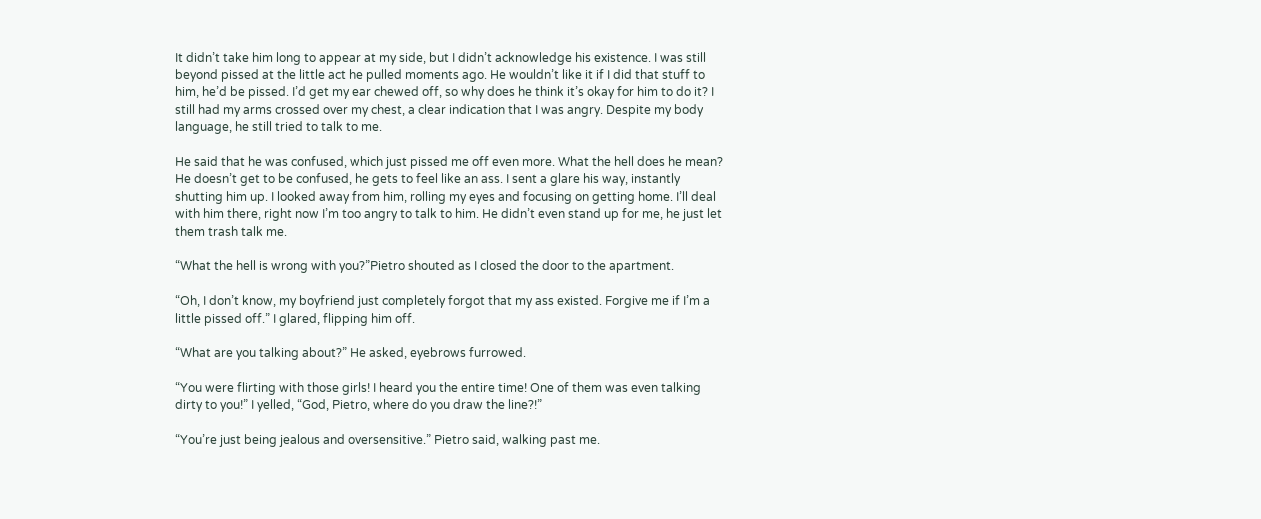It didn’t take him long to appear at my side, but I didn’t acknowledge his existence. I was still beyond pissed at the little act he pulled moments ago. He wouldn’t like it if I did that stuff to him, he’d be pissed. I’d get my ear chewed off, so why does he think it’s okay for him to do it? I still had my arms crossed over my chest, a clear indication that I was angry. Despite my body language, he still tried to talk to me.

He said that he was confused, which just pissed me off even more. What the hell does he mean? He doesn’t get to be confused, he gets to feel like an ass. I sent a glare his way, instantly shutting him up. I looked away from him, rolling my eyes and focusing on getting home. I’ll deal with him there, right now I’m too angry to talk to him. He didn’t even stand up for me, he just let them trash talk me.

“What the hell is wrong with you?”Pietro shouted as I closed the door to the apartment.

“Oh, I don’t know, my boyfriend just completely forgot that my ass existed. Forgive me if I’m a little pissed off.” I glared, flipping him off.

“What are you talking about?” He asked, eyebrows furrowed.

“You were flirting with those girls! I heard you the entire time! One of them was even talking dirty to you!” I yelled, “God, Pietro, where do you draw the line?!”

“You’re just being jealous and oversensitive.” Pietro said, walking past me.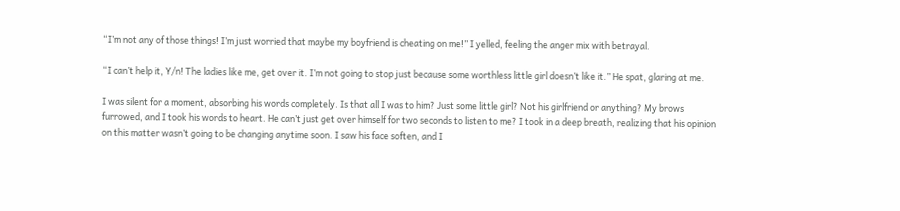“I’m not any of those things! I’m just worried that maybe my boyfriend is cheating on me!” I yelled, feeling the anger mix with betrayal.

“I can’t help it, Y/n! The ladies like me, get over it. I’m not going to stop just because some worthless little girl doesn’t like it.” He spat, glaring at me.

I was silent for a moment, absorbing his words completely. Is that all I was to him? Just some little girl? Not his girlfriend or anything? My brows furrowed, and I took his words to heart. He can’t just get over himself for two seconds to listen to me? I took in a deep breath, realizing that his opinion on this matter wasn’t going to be changing anytime soon. I saw his face soften, and I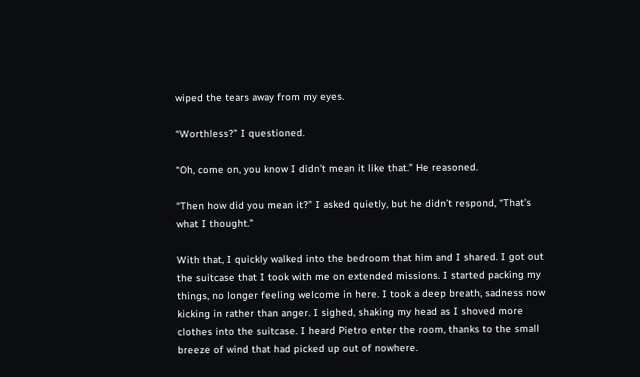wiped the tears away from my eyes.

“Worthless?” I questioned.

“Oh, come on, you know I didn’t mean it like that.” He reasoned.

“Then how did you mean it?” I asked quietly, but he didn’t respond, “That’s what I thought.”

With that, I quickly walked into the bedroom that him and I shared. I got out the suitcase that I took with me on extended missions. I started packing my things, no longer feeling welcome in here. I took a deep breath, sadness now kicking in rather than anger. I sighed, shaking my head as I shoved more clothes into the suitcase. I heard Pietro enter the room, thanks to the small breeze of wind that had picked up out of nowhere.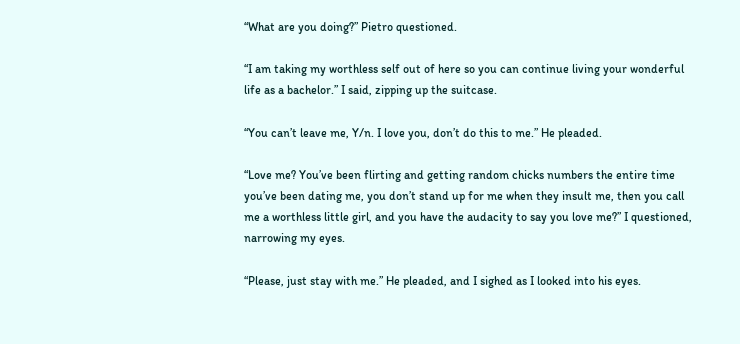“What are you doing?” Pietro questioned.

“I am taking my worthless self out of here so you can continue living your wonderful life as a bachelor.” I said, zipping up the suitcase.

“You can’t leave me, Y/n. I love you, don’t do this to me.” He pleaded.

“Love me? You’ve been flirting and getting random chicks numbers the entire time you’ve been dating me, you don’t stand up for me when they insult me, then you call me a worthless little girl, and you have the audacity to say you love me?” I questioned, narrowing my eyes.

“Please, just stay with me.” He pleaded, and I sighed as I looked into his eyes.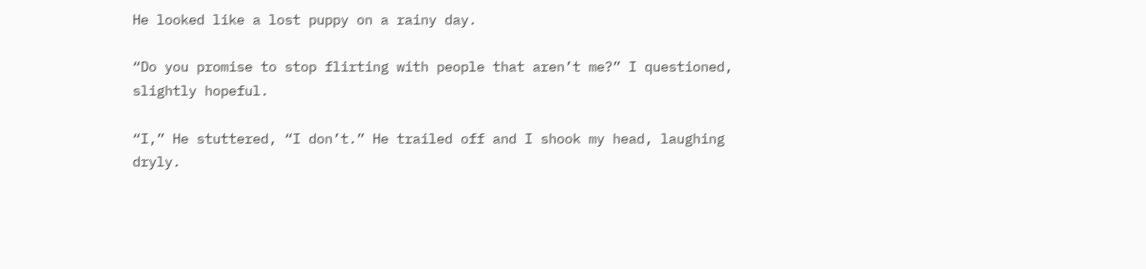He looked like a lost puppy on a rainy day.

“Do you promise to stop flirting with people that aren’t me?” I questioned, slightly hopeful.

“I,” He stuttered, “I don’t.” He trailed off and I shook my head, laughing dryly.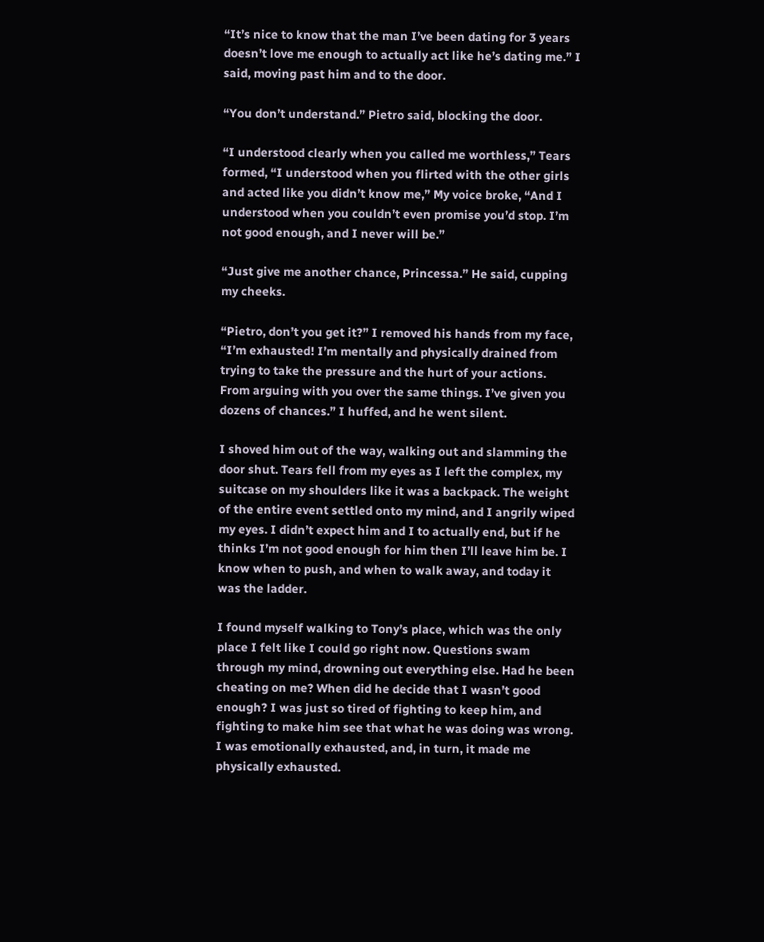“It’s nice to know that the man I’ve been dating for 3 years doesn’t love me enough to actually act like he’s dating me.” I said, moving past him and to the door.

“You don’t understand.” Pietro said, blocking the door.

“I understood clearly when you called me worthless,” Tears formed, “I understood when you flirted with the other girls and acted like you didn’t know me,” My voice broke, “And I understood when you couldn’t even promise you’d stop. I’m not good enough, and I never will be.”

“Just give me another chance, Princessa.” He said, cupping my cheeks.

“Pietro, don’t you get it?” I removed his hands from my face, “I’m exhausted! I’m mentally and physically drained from trying to take the pressure and the hurt of your actions. From arguing with you over the same things. I’ve given you dozens of chances.” I huffed, and he went silent.

I shoved him out of the way, walking out and slamming the door shut. Tears fell from my eyes as I left the complex, my suitcase on my shoulders like it was a backpack. The weight of the entire event settled onto my mind, and I angrily wiped my eyes. I didn’t expect him and I to actually end, but if he thinks I’m not good enough for him then I’ll leave him be. I know when to push, and when to walk away, and today it was the ladder.

I found myself walking to Tony’s place, which was the only place I felt like I could go right now. Questions swam through my mind, drowning out everything else. Had he been cheating on me? When did he decide that I wasn’t good enough? I was just so tired of fighting to keep him, and fighting to make him see that what he was doing was wrong. I was emotionally exhausted, and, in turn, it made me physically exhausted.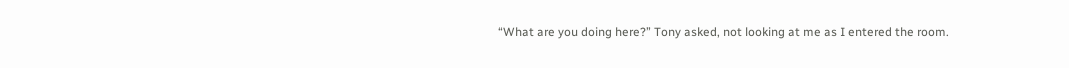“What are you doing here?” Tony asked, not looking at me as I entered the room.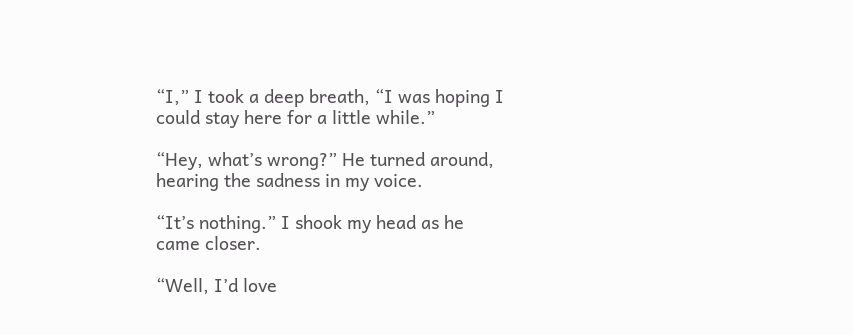“I,” I took a deep breath, “I was hoping I could stay here for a little while.”

“Hey, what’s wrong?” He turned around, hearing the sadness in my voice.

“It’s nothing.” I shook my head as he came closer.

“Well, I’d love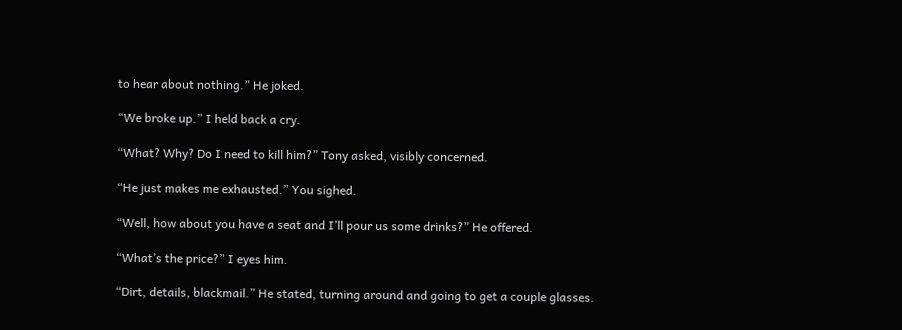to hear about nothing.” He joked.

“We broke up.” I held back a cry.

“What? Why? Do I need to kill him?” Tony asked, visibly concerned.

“He just makes me exhausted.” You sighed.

“Well, how about you have a seat and I’ll pour us some drinks?” He offered.

“What’s the price?” I eyes him.

“Dirt, details, blackmail.” He stated, turning around and going to get a couple glasses.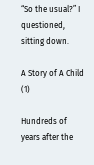“So the usual?” I questioned, sitting down.

A Story of A Child (1)

Hundreds of years after the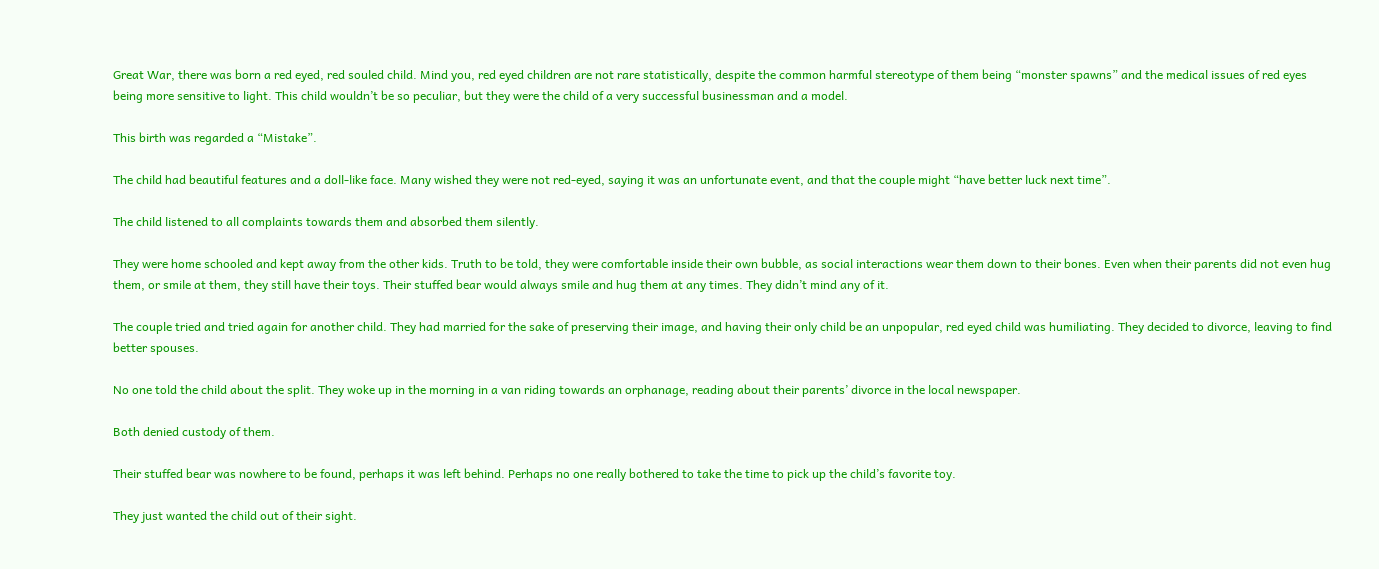Great War, there was born a red eyed, red souled child. Mind you, red eyed children are not rare statistically, despite the common harmful stereotype of them being “monster spawns” and the medical issues of red eyes being more sensitive to light. This child wouldn’t be so peculiar, but they were the child of a very successful businessman and a model.

This birth was regarded a “Mistake”.

The child had beautiful features and a doll-like face. Many wished they were not red-eyed, saying it was an unfortunate event, and that the couple might “have better luck next time”.

The child listened to all complaints towards them and absorbed them silently.

They were home schooled and kept away from the other kids. Truth to be told, they were comfortable inside their own bubble, as social interactions wear them down to their bones. Even when their parents did not even hug them, or smile at them, they still have their toys. Their stuffed bear would always smile and hug them at any times. They didn’t mind any of it.

The couple tried and tried again for another child. They had married for the sake of preserving their image, and having their only child be an unpopular, red eyed child was humiliating. They decided to divorce, leaving to find better spouses.

No one told the child about the split. They woke up in the morning in a van riding towards an orphanage, reading about their parents’ divorce in the local newspaper.

Both denied custody of them.

Their stuffed bear was nowhere to be found, perhaps it was left behind. Perhaps no one really bothered to take the time to pick up the child’s favorite toy.

They just wanted the child out of their sight.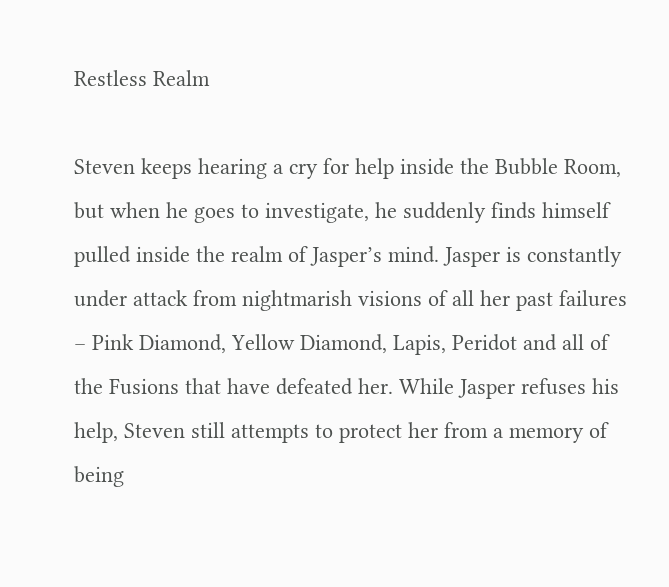Restless Realm

Steven keeps hearing a cry for help inside the Bubble Room, but when he goes to investigate, he suddenly finds himself pulled inside the realm of Jasper’s mind. Jasper is constantly under attack from nightmarish visions of all her past failures – Pink Diamond, Yellow Diamond, Lapis, Peridot and all of the Fusions that have defeated her. While Jasper refuses his help, Steven still attempts to protect her from a memory of being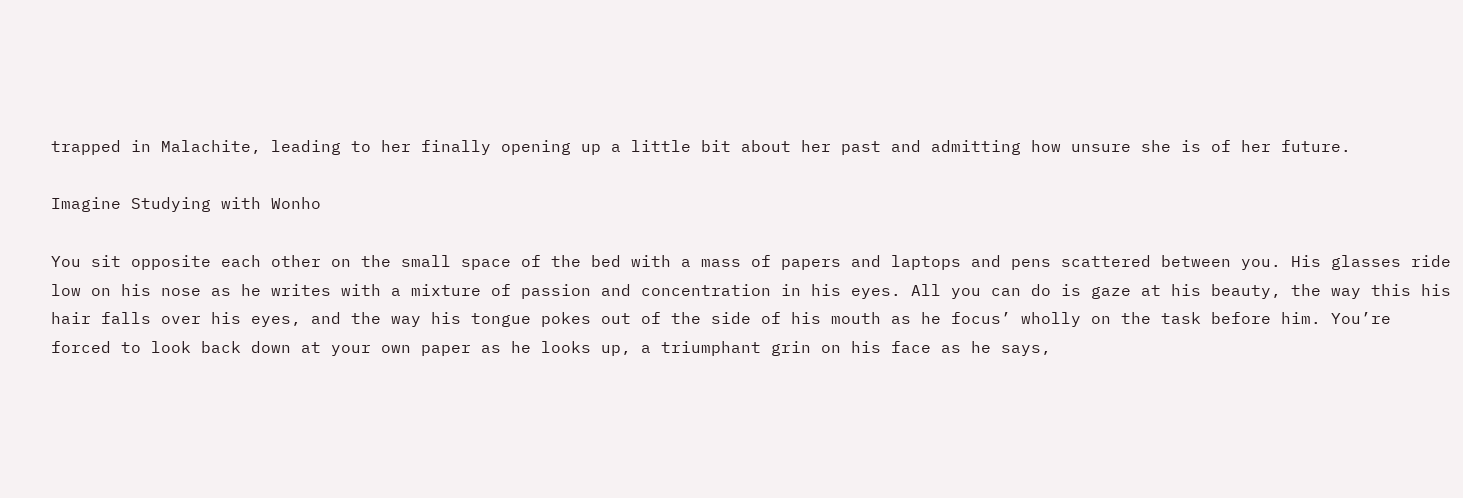trapped in Malachite, leading to her finally opening up a little bit about her past and admitting how unsure she is of her future.

Imagine Studying with Wonho

You sit opposite each other on the small space of the bed with a mass of papers and laptops and pens scattered between you. His glasses ride low on his nose as he writes with a mixture of passion and concentration in his eyes. All you can do is gaze at his beauty, the way this his hair falls over his eyes, and the way his tongue pokes out of the side of his mouth as he focus’ wholly on the task before him. You’re forced to look back down at your own paper as he looks up, a triumphant grin on his face as he says,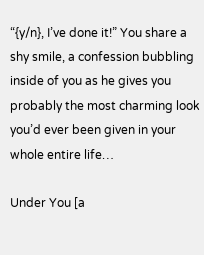“{y/n}, I’ve done it!” You share a shy smile, a confession bubbling inside of you as he gives you probably the most charming look you’d ever been given in your whole entire life…

Under You [a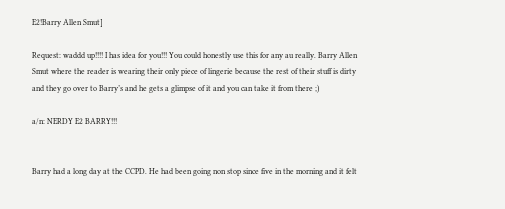E2!Barry Allen Smut]

Request: waddd up!!!! I has idea for you!!! You could honestly use this for any au really. Barry Allen Smut where the reader is wearing their only piece of lingerie because the rest of their stuff is dirty and they go over to Barry’s and he gets a glimpse of it and you can take it from there ;)

a/n: NERDY E2 BARRY!!!


Barry had a long day at the CCPD. He had been going non stop since five in the morning and it felt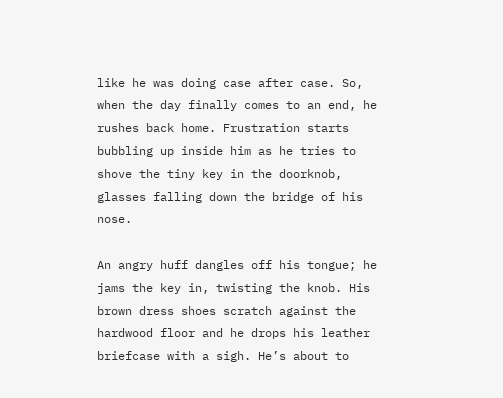like he was doing case after case. So, when the day finally comes to an end, he rushes back home. Frustration starts bubbling up inside him as he tries to shove the tiny key in the doorknob, glasses falling down the bridge of his nose.

An angry huff dangles off his tongue; he jams the key in, twisting the knob. His brown dress shoes scratch against the hardwood floor and he drops his leather briefcase with a sigh. He’s about to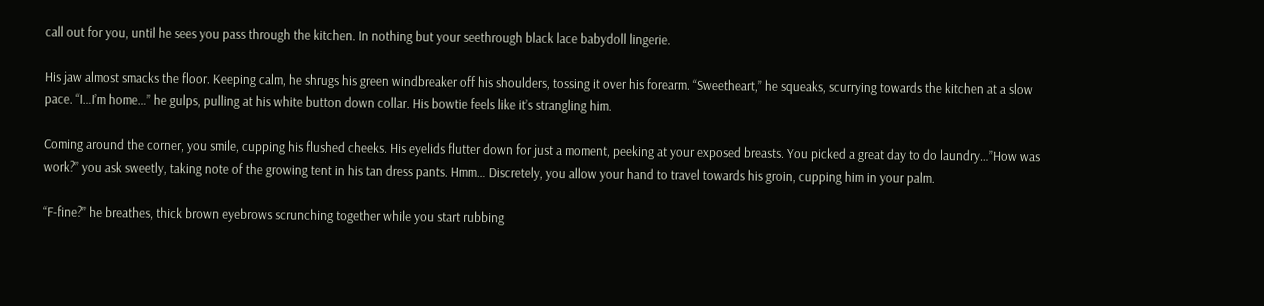call out for you, until he sees you pass through the kitchen. In nothing but your seethrough black lace babydoll lingerie.

His jaw almost smacks the floor. Keeping calm, he shrugs his green windbreaker off his shoulders, tossing it over his forearm. “Sweetheart,” he squeaks, scurrying towards the kitchen at a slow pace. “I…I’m home…” he gulps, pulling at his white button down collar. His bowtie feels like it’s strangling him.

Coming around the corner, you smile, cupping his flushed cheeks. His eyelids flutter down for just a moment, peeking at your exposed breasts. You picked a great day to do laundry…”How was work?” you ask sweetly, taking note of the growing tent in his tan dress pants. Hmm… Discretely, you allow your hand to travel towards his groin, cupping him in your palm.

“F-fine?” he breathes, thick brown eyebrows scrunching together while you start rubbing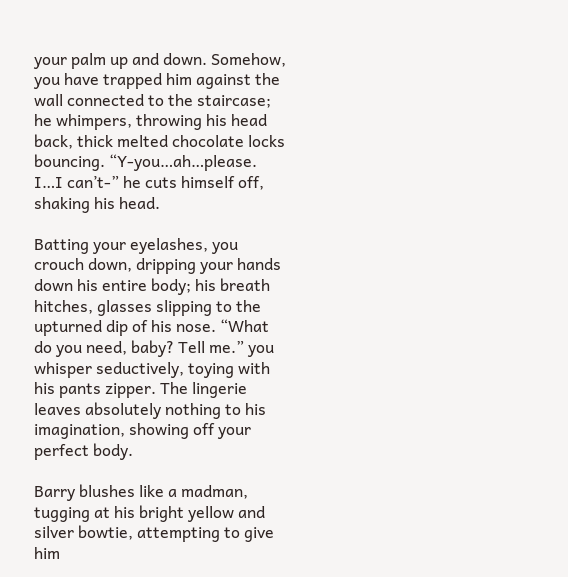your palm up and down. Somehow, you have trapped him against the wall connected to the staircase; he whimpers, throwing his head back, thick melted chocolate locks bouncing. “Y-you…ah…please. I…I can’t-” he cuts himself off, shaking his head.

Batting your eyelashes, you crouch down, dripping your hands down his entire body; his breath hitches, glasses slipping to the upturned dip of his nose. “What do you need, baby? Tell me.” you whisper seductively, toying with his pants zipper. The lingerie leaves absolutely nothing to his imagination, showing off your perfect body.

Barry blushes like a madman, tugging at his bright yellow and silver bowtie, attempting to give him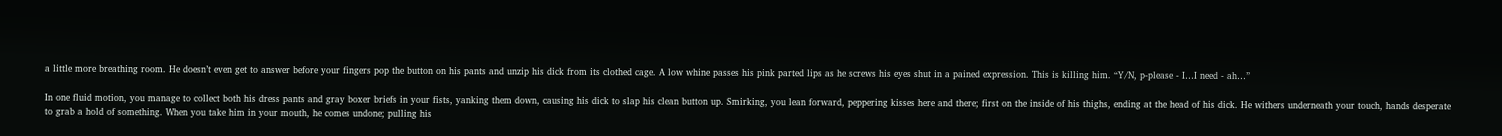a little more breathing room. He doesn’t even get to answer before your fingers pop the button on his pants and unzip his dick from its clothed cage. A low whine passes his pink parted lips as he screws his eyes shut in a pained expression. This is killing him. “Y/N, p-please - I…I need - ah…”

In one fluid motion, you manage to collect both his dress pants and gray boxer briefs in your fists, yanking them down, causing his dick to slap his clean button up. Smirking, you lean forward, peppering kisses here and there; first on the inside of his thighs, ending at the head of his dick. He withers underneath your touch, hands desperate to grab a hold of something. When you take him in your mouth, he comes undone; pulling his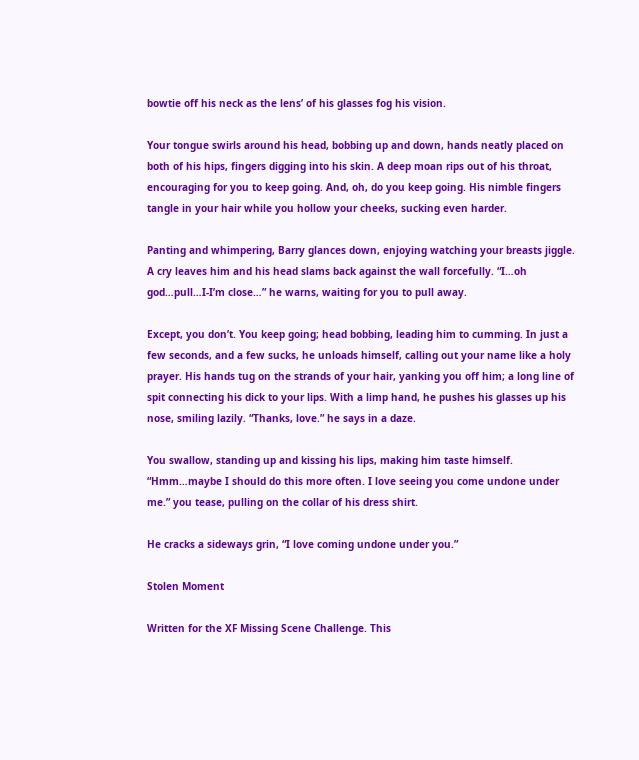bowtie off his neck as the lens’ of his glasses fog his vision.

Your tongue swirls around his head, bobbing up and down, hands neatly placed on both of his hips, fingers digging into his skin. A deep moan rips out of his throat, encouraging for you to keep going. And, oh, do you keep going. His nimble fingers tangle in your hair while you hollow your cheeks, sucking even harder.

Panting and whimpering, Barry glances down, enjoying watching your breasts jiggle. A cry leaves him and his head slams back against the wall forcefully. “I…oh god…pull…I-I’m close…” he warns, waiting for you to pull away.

Except, you don’t. You keep going; head bobbing, leading him to cumming. In just a few seconds, and a few sucks, he unloads himself, calling out your name like a holy prayer. His hands tug on the strands of your hair, yanking you off him; a long line of spit connecting his dick to your lips. With a limp hand, he pushes his glasses up his nose, smiling lazily. “Thanks, love.” he says in a daze.

You swallow, standing up and kissing his lips, making him taste himself. “Hmm…maybe I should do this more often. I love seeing you come undone under me.” you tease, pulling on the collar of his dress shirt.

He cracks a sideways grin, “I love coming undone under you.”

Stolen Moment

Written for the XF Missing Scene Challenge. This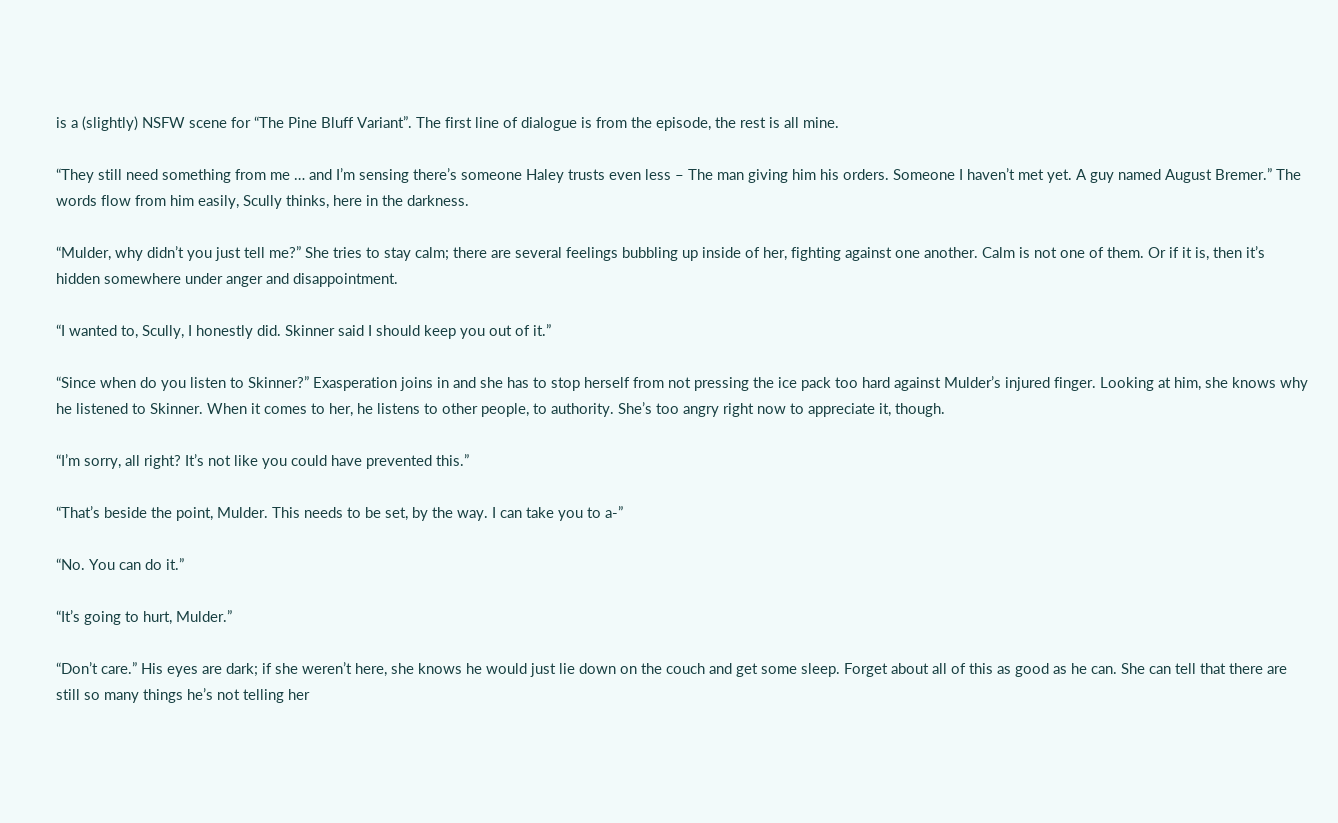is a (slightly) NSFW scene for “The Pine Bluff Variant”. The first line of dialogue is from the episode, the rest is all mine.

“They still need something from me … and I’m sensing there’s someone Haley trusts even less – The man giving him his orders. Someone I haven’t met yet. A guy named August Bremer.” The words flow from him easily, Scully thinks, here in the darkness.

“Mulder, why didn’t you just tell me?” She tries to stay calm; there are several feelings bubbling up inside of her, fighting against one another. Calm is not one of them. Or if it is, then it’s hidden somewhere under anger and disappointment.

“I wanted to, Scully, I honestly did. Skinner said I should keep you out of it.”

“Since when do you listen to Skinner?” Exasperation joins in and she has to stop herself from not pressing the ice pack too hard against Mulder’s injured finger. Looking at him, she knows why he listened to Skinner. When it comes to her, he listens to other people, to authority. She’s too angry right now to appreciate it, though.

“I’m sorry, all right? It’s not like you could have prevented this.”

“That’s beside the point, Mulder. This needs to be set, by the way. I can take you to a-”

“No. You can do it.”

“It’s going to hurt, Mulder.”

“Don’t care.” His eyes are dark; if she weren’t here, she knows he would just lie down on the couch and get some sleep. Forget about all of this as good as he can. She can tell that there are still so many things he’s not telling her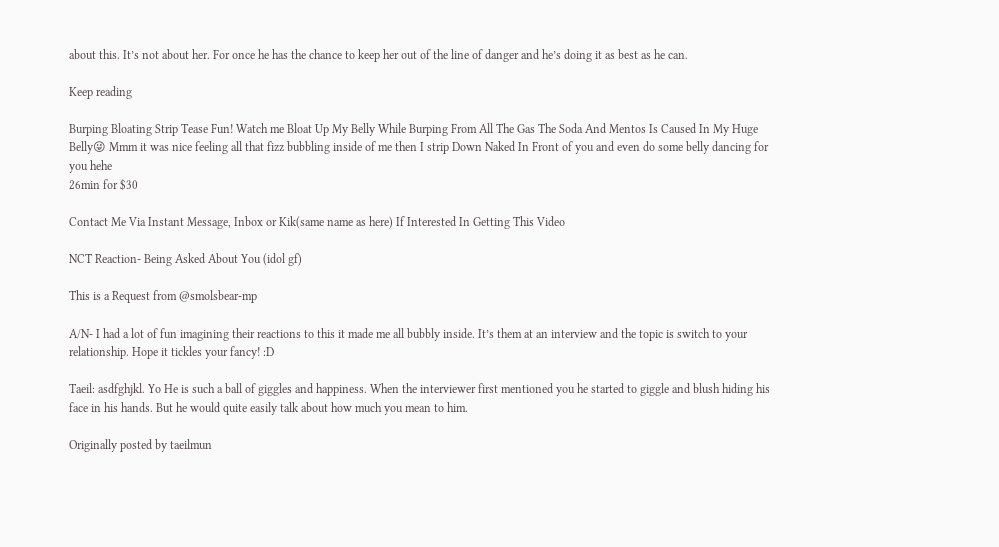about this. It’s not about her. For once he has the chance to keep her out of the line of danger and he’s doing it as best as he can.

Keep reading

Burping Bloating Strip Tease Fun! Watch me Bloat Up My Belly While Burping From All The Gas The Soda And Mentos Is Caused In My Huge Belly😜 Mmm it was nice feeling all that fizz bubbling inside of me then I strip Down Naked In Front of you and even do some belly dancing for you hehe
26min for $30

Contact Me Via Instant Message, Inbox or Kik(same name as here) If Interested In Getting This Video

NCT Reaction- Being Asked About You (idol gf)

This is a Request from @smolsbear-mp

A/N- I had a lot of fun imagining their reactions to this it made me all bubbly inside. It’s them at an interview and the topic is switch to your relationship. Hope it tickles your fancy! :D

Taeil: asdfghjkl. Yo He is such a ball of giggles and happiness. When the interviewer first mentioned you he started to giggle and blush hiding his face in his hands. But he would quite easily talk about how much you mean to him.

Originally posted by taeilmun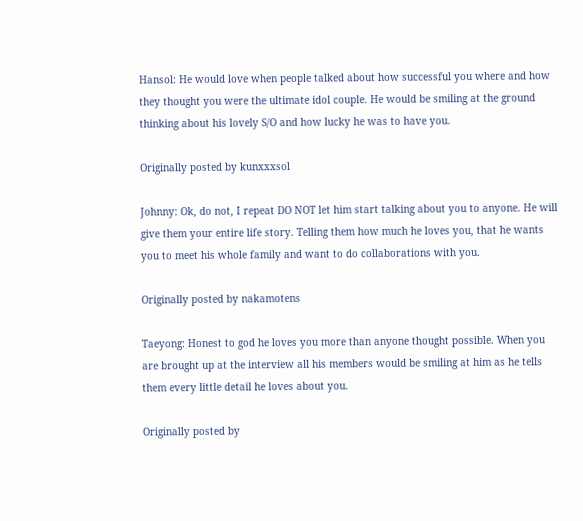Hansol: He would love when people talked about how successful you where and how they thought you were the ultimate idol couple. He would be smiling at the ground thinking about his lovely S/O and how lucky he was to have you.

Originally posted by kunxxxsol

Johnny: Ok, do not, I repeat DO NOT let him start talking about you to anyone. He will give them your entire life story. Telling them how much he loves you, that he wants you to meet his whole family and want to do collaborations with you.

Originally posted by nakamotens

Taeyong: Honest to god he loves you more than anyone thought possible. When you are brought up at the interview all his members would be smiling at him as he tells them every little detail he loves about you.

Originally posted by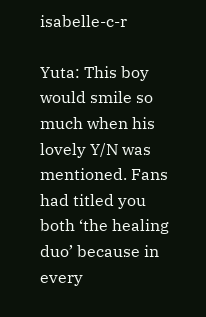isabelle-c-r

Yuta: This boy would smile so much when his lovely Y/N was mentioned. Fans had titled you both ‘the healing duo’ because in every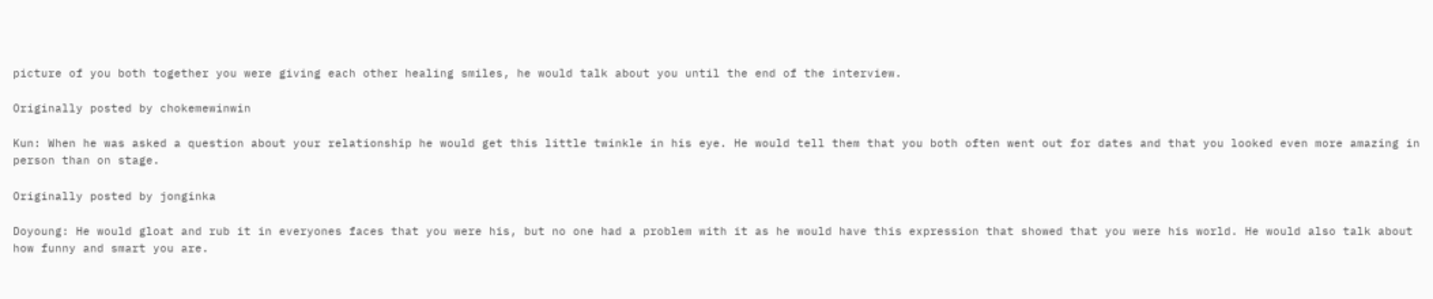picture of you both together you were giving each other healing smiles, he would talk about you until the end of the interview.

Originally posted by chokemewinwin

Kun: When he was asked a question about your relationship he would get this little twinkle in his eye. He would tell them that you both often went out for dates and that you looked even more amazing in person than on stage.

Originally posted by jonginka

Doyoung: He would gloat and rub it in everyones faces that you were his, but no one had a problem with it as he would have this expression that showed that you were his world. He would also talk about how funny and smart you are.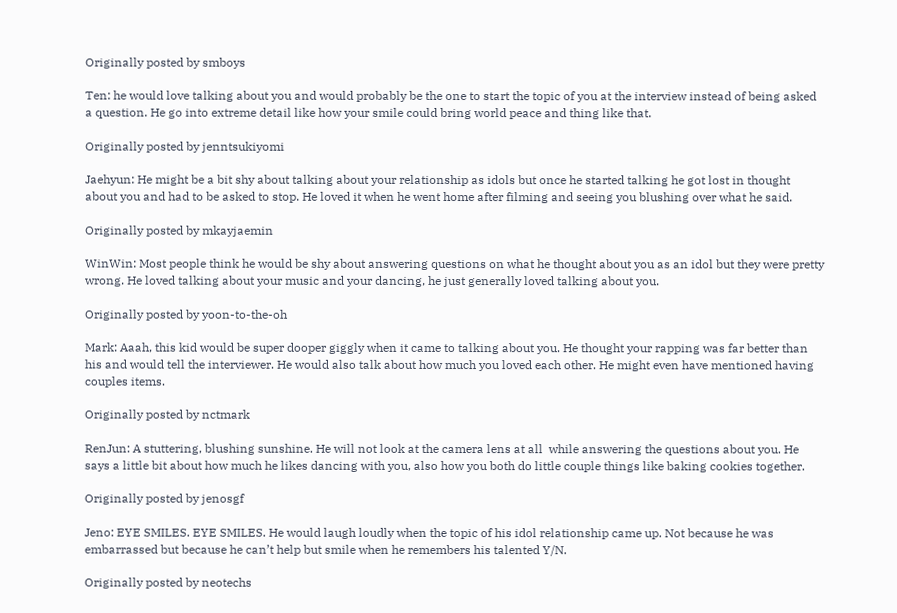Originally posted by smboys

Ten: he would love talking about you and would probably be the one to start the topic of you at the interview instead of being asked a question. He go into extreme detail like how your smile could bring world peace and thing like that.

Originally posted by jenntsukiyomi

Jaehyun: He might be a bit shy about talking about your relationship as idols but once he started talking he got lost in thought about you and had to be asked to stop. He loved it when he went home after filming and seeing you blushing over what he said.

Originally posted by mkayjaemin

WinWin: Most people think he would be shy about answering questions on what he thought about you as an idol but they were pretty wrong. He loved talking about your music and your dancing, he just generally loved talking about you.

Originally posted by yoon-to-the-oh

Mark: Aaah, this kid would be super dooper giggly when it came to talking about you. He thought your rapping was far better than his and would tell the interviewer. He would also talk about how much you loved each other. He might even have mentioned having couples items.

Originally posted by nctmark

RenJun: A stuttering, blushing sunshine. He will not look at the camera lens at all  while answering the questions about you. He says a little bit about how much he likes dancing with you, also how you both do little couple things like baking cookies together.

Originally posted by jenosgf

Jeno: EYE SMILES. EYE SMILES. He would laugh loudly when the topic of his idol relationship came up. Not because he was embarrassed but because he can’t help but smile when he remembers his talented Y/N.

Originally posted by neotechs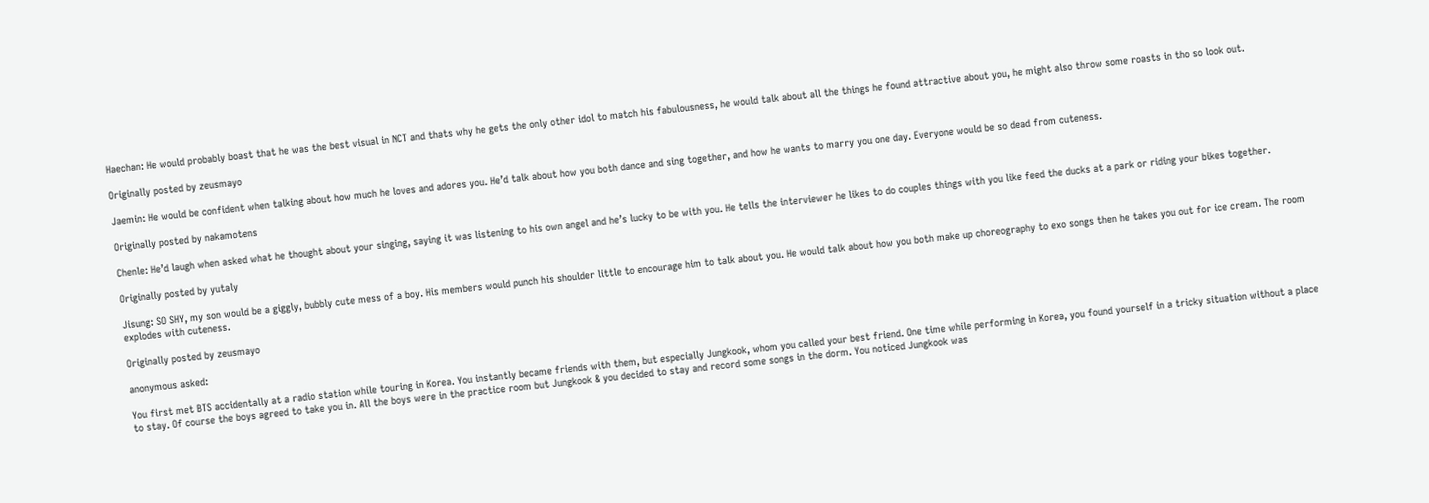Haechan: He would probably boast that he was the best visual in NCT and thats why he gets the only other idol to match his fabulousness, he would talk about all the things he found attractive about you, he might also throw some roasts in tho so look out.

Originally posted by zeusmayo

Jaemin: He would be confident when talking about how much he loves and adores you. He’d talk about how you both dance and sing together, and how he wants to marry you one day. Everyone would be so dead from cuteness.

Originally posted by nakamotens

Chenle: He’d laugh when asked what he thought about your singing, saying it was listening to his own angel and he’s lucky to be with you. He tells the interviewer he likes to do couples things with you like feed the ducks at a park or riding your bikes together.

Originally posted by yutaly

Jisung: SO SHY, my son would be a giggly, bubbly cute mess of a boy. His members would punch his shoulder little to encourage him to talk about you. He would talk about how you both make up choreography to exo songs then he takes you out for ice cream. The room explodes with cuteness.

Originally posted by zeusmayo

anonymous asked:

You first met BTS accidentally at a radio station while touring in Korea. You instantly became friends with them, but especially Jungkook, whom you called your best friend. One time while performing in Korea, you found yourself in a tricky situation without a place to stay. Of course the boys agreed to take you in. All the boys were in the practice room but Jungkook & you decided to stay and record some songs in the dorm. You noticed Jungkook was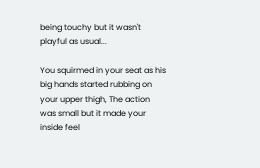being touchy but it wasn't playful as usual...

You squirmed in your seat as his big hands started rubbing on your upper thigh, The action was small but it made your inside feel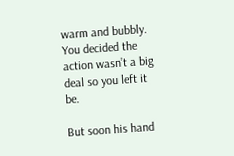warm and bubbly. You decided the action wasn’t a big deal so you left it be.

But soon his hand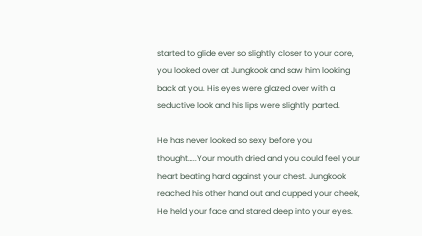started to glide ever so slightly closer to your core, you looked over at Jungkook and saw him looking back at you. His eyes were glazed over with a seductive look and his lips were slightly parted.

He has never looked so sexy before you thought…..Your mouth dried and you could feel your heart beating hard against your chest. Jungkook reached his other hand out and cupped your cheek, He held your face and stared deep into your eyes.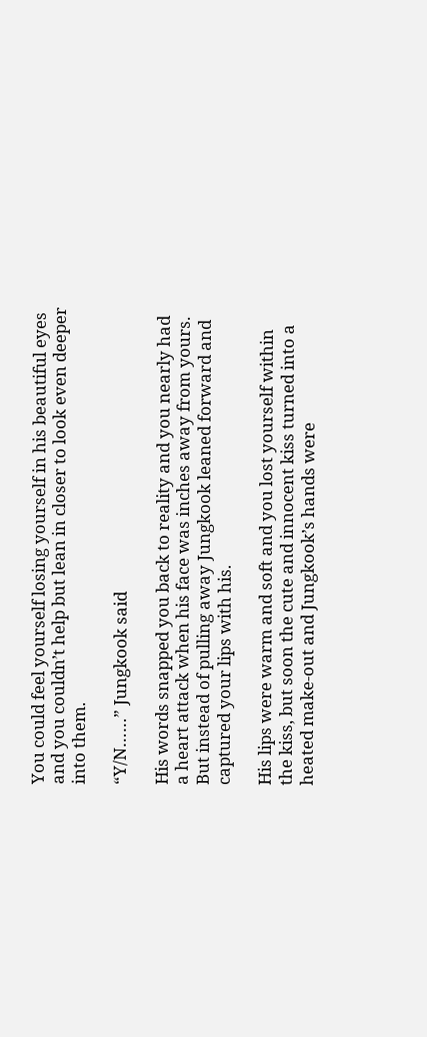You could feel yourself losing yourself in his beautiful eyes and you couldn’t help but lean in closer to look even deeper into them.

“Y/N……” Jungkook said

His words snapped you back to reality and you nearly had a heart attack when his face was inches away from yours. But instead of pulling away Jungkook leaned forward and captured your lips with his.

His lips were warm and soft and you lost yourself within the kiss, but soon the cute and innocent kiss turned into a heated make-out and Jungkook’s hands were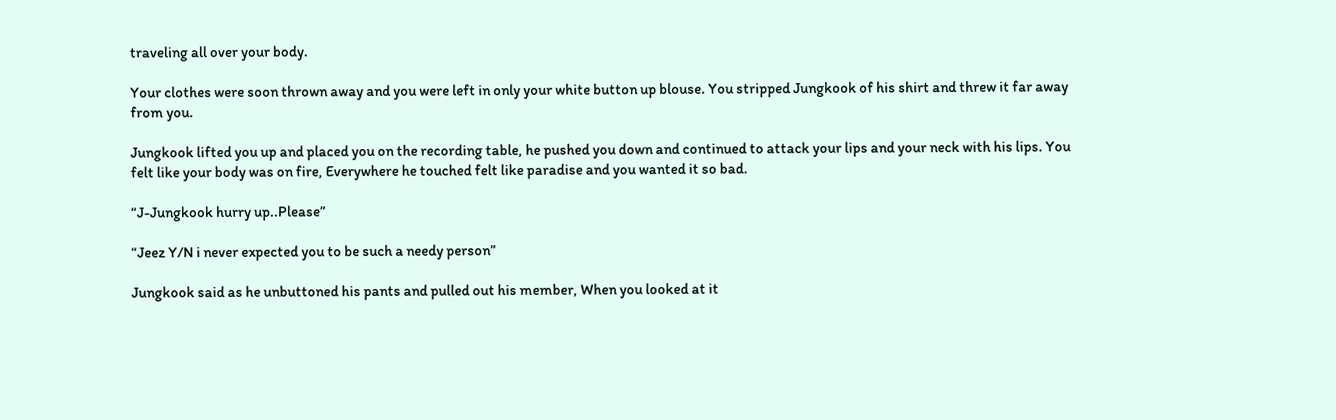traveling all over your body.

Your clothes were soon thrown away and you were left in only your white button up blouse. You stripped Jungkook of his shirt and threw it far away from you.

Jungkook lifted you up and placed you on the recording table, he pushed you down and continued to attack your lips and your neck with his lips. You felt like your body was on fire, Everywhere he touched felt like paradise and you wanted it so bad.

“J-Jungkook hurry up..Please”

“Jeez Y/N i never expected you to be such a needy person”

Jungkook said as he unbuttoned his pants and pulled out his member, When you looked at it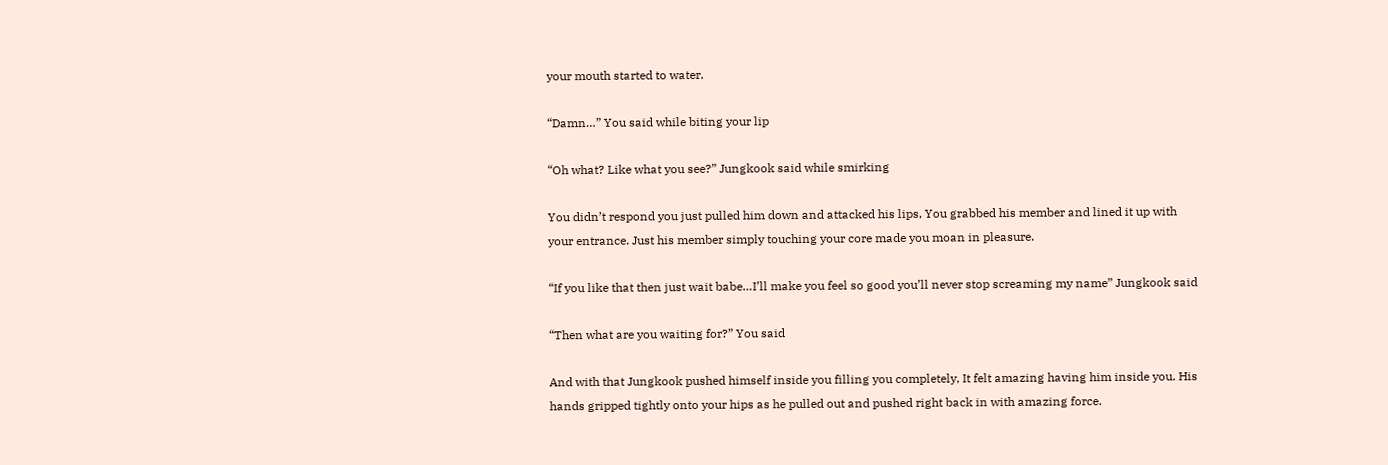your mouth started to water.

“Damn…” You said while biting your lip

“Oh what? Like what you see?” Jungkook said while smirking

You didn’t respond you just pulled him down and attacked his lips, You grabbed his member and lined it up with your entrance. Just his member simply touching your core made you moan in pleasure.

“If you like that then just wait babe…I’ll make you feel so good you’ll never stop screaming my name” Jungkook said

“Then what are you waiting for?” You said

And with that Jungkook pushed himself inside you filling you completely, It felt amazing having him inside you. His hands gripped tightly onto your hips as he pulled out and pushed right back in with amazing force.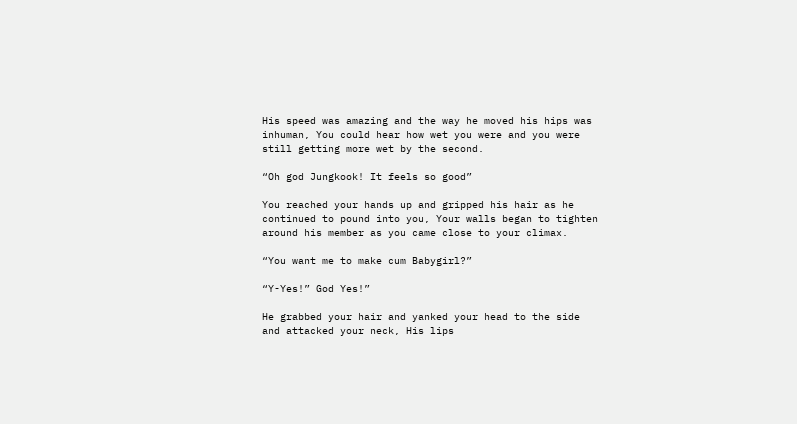His speed was amazing and the way he moved his hips was inhuman, You could hear how wet you were and you were still getting more wet by the second.

“Oh god Jungkook! It feels so good”

You reached your hands up and gripped his hair as he continued to pound into you, Your walls began to tighten around his member as you came close to your climax.

“You want me to make cum Babygirl?”

“Y-Yes!” God Yes!”

He grabbed your hair and yanked your head to the side and attacked your neck, His lips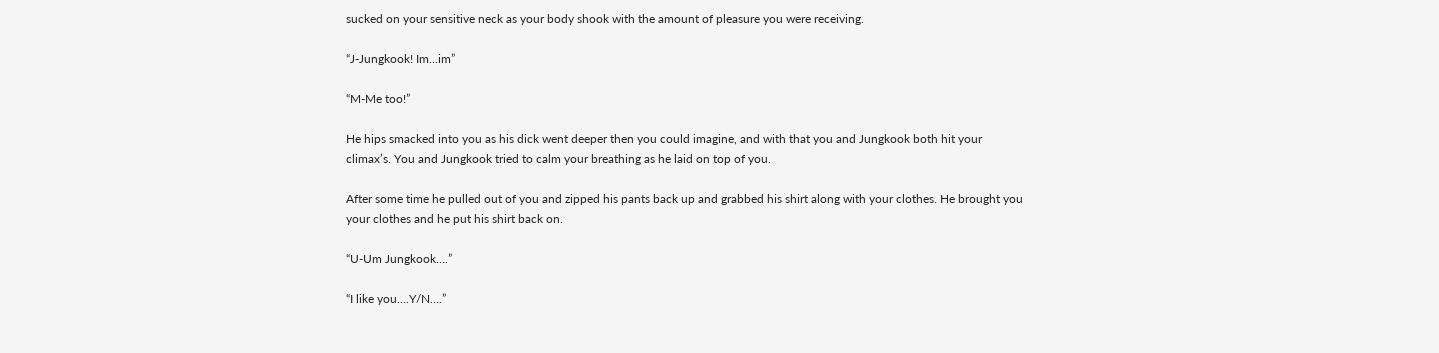sucked on your sensitive neck as your body shook with the amount of pleasure you were receiving.

“J-Jungkook! Im…im”

“M-Me too!”

He hips smacked into you as his dick went deeper then you could imagine, and with that you and Jungkook both hit your climax’s. You and Jungkook tried to calm your breathing as he laid on top of you.

After some time he pulled out of you and zipped his pants back up and grabbed his shirt along with your clothes. He brought you your clothes and he put his shirt back on.

“U-Um Jungkook….”

“I like you….Y/N….”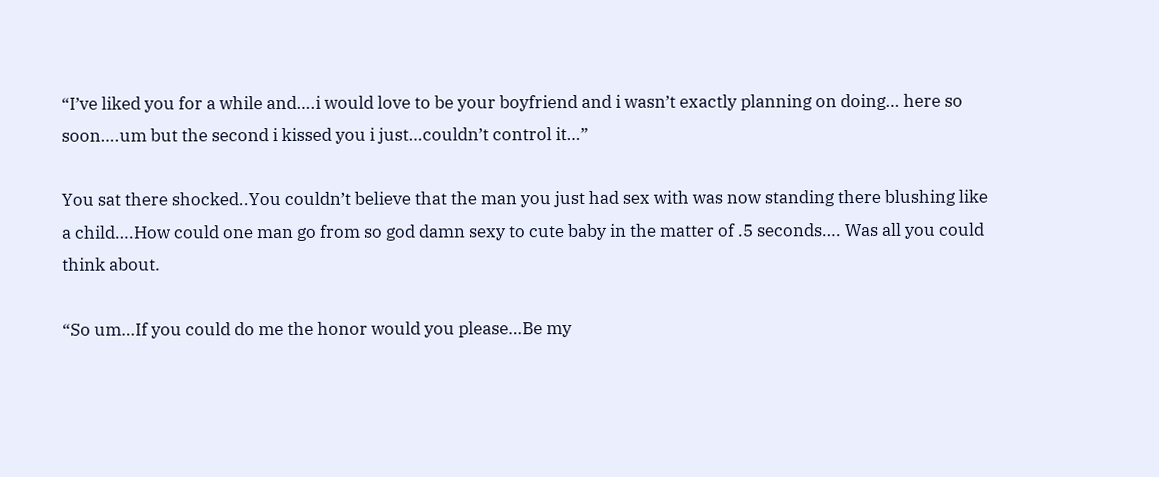“I’ve liked you for a while and….i would love to be your boyfriend and i wasn’t exactly planning on doing… here so soon….um but the second i kissed you i just…couldn’t control it…”

You sat there shocked..You couldn’t believe that the man you just had sex with was now standing there blushing like a child….How could one man go from so god damn sexy to cute baby in the matter of .5 seconds…. Was all you could think about.

“So um…If you could do me the honor would you please…Be my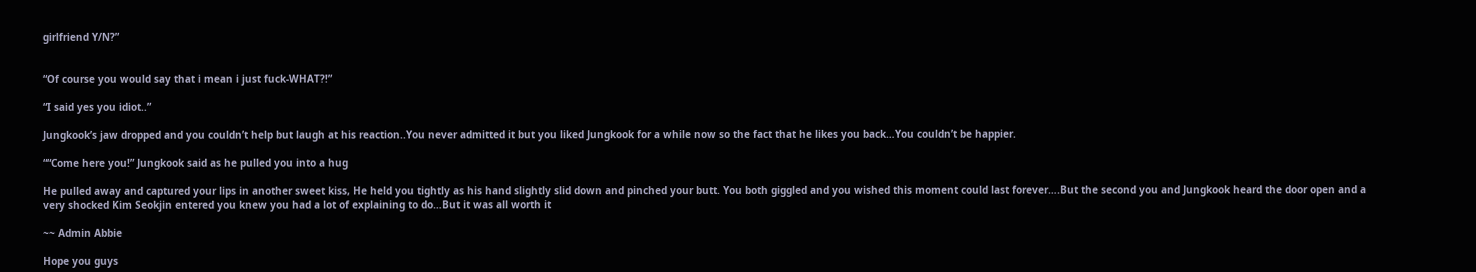girlfriend Y/N?”


“Of course you would say that i mean i just fuck-WHAT?!”

“I said yes you idiot..”

Jungkook’s jaw dropped and you couldn’t help but laugh at his reaction..You never admitted it but you liked Jungkook for a while now so the fact that he likes you back…You couldn’t be happier.

““Come here you!” Jungkook said as he pulled you into a hug

He pulled away and captured your lips in another sweet kiss, He held you tightly as his hand slightly slid down and pinched your butt. You both giggled and you wished this moment could last forever….But the second you and Jungkook heard the door open and a very shocked Kim Seokjin entered you knew you had a lot of explaining to do…But it was all worth it

~~ Admin Abbie

Hope you guys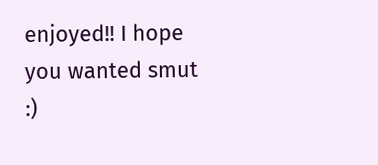enjoyed!! I hope you wanted smut :)